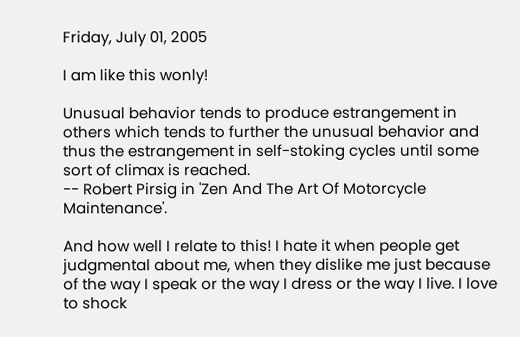Friday, July 01, 2005

I am like this wonly!

Unusual behavior tends to produce estrangement in others which tends to further the unusual behavior and thus the estrangement in self-stoking cycles until some sort of climax is reached.
-- Robert Pirsig in 'Zen And The Art Of Motorcycle Maintenance'.

And how well I relate to this! I hate it when people get judgmental about me, when they dislike me just because of the way I speak or the way I dress or the way I live. I love to shock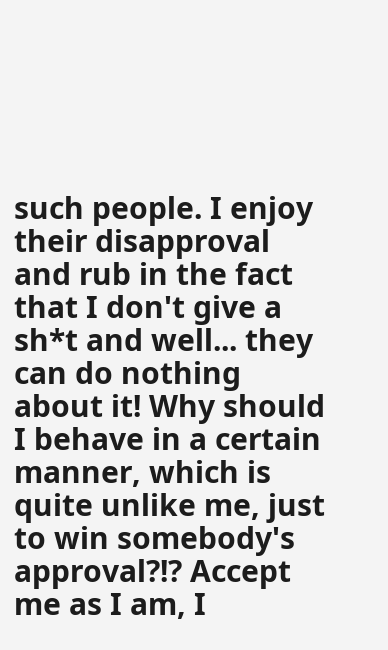such people. I enjoy their disapproval and rub in the fact that I don't give a sh*t and well... they can do nothing about it! Why should I behave in a certain manner, which is quite unlike me, just to win somebody's approval?!? Accept me as I am, I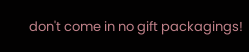don't come in no gift packagings!